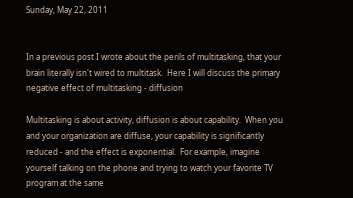Sunday, May 22, 2011


In a previous post I wrote about the perils of multitasking, that your brain literally isn't wired to multitask.  Here I will discuss the primary negative effect of multitasking - diffusion

Multitasking is about activity, diffusion is about capability.  When you and your organization are diffuse, your capability is significantly reduced - and the effect is exponential.  For example, imagine yourself talking on the phone and trying to watch your favorite TV program at the same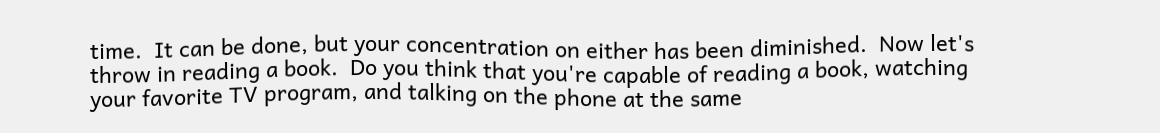time.  It can be done, but your concentration on either has been diminished.  Now let's throw in reading a book.  Do you think that you're capable of reading a book, watching your favorite TV program, and talking on the phone at the same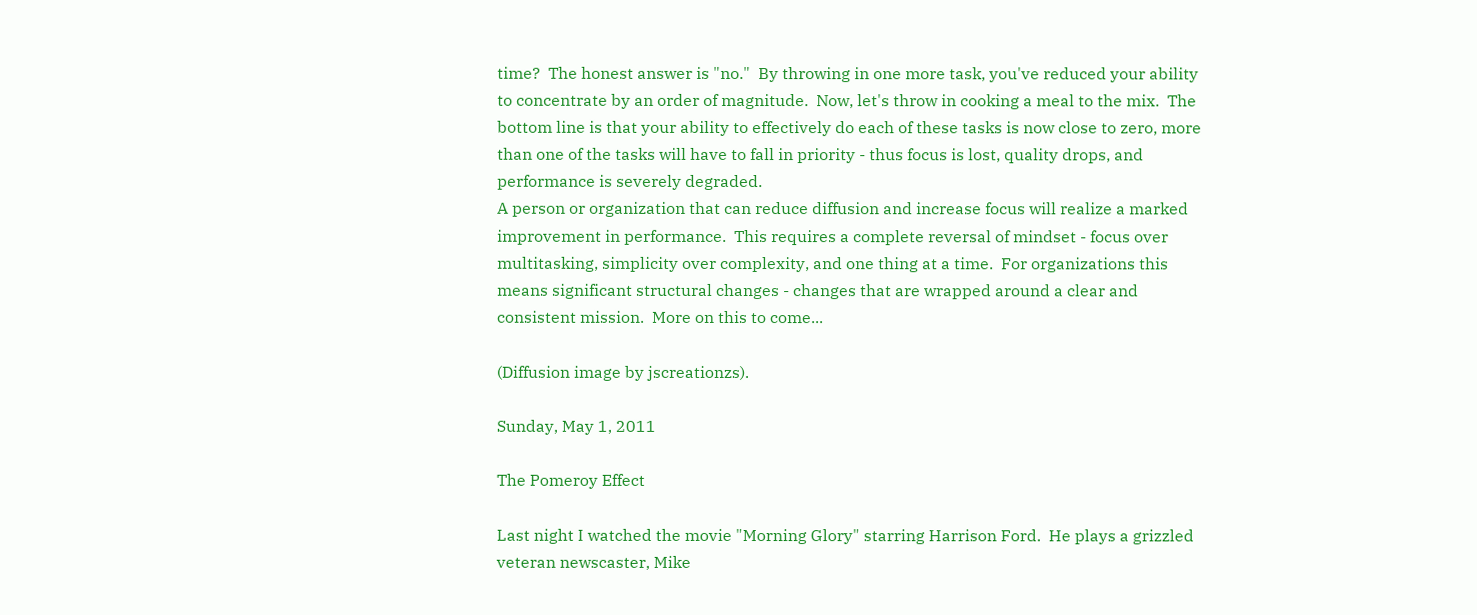time?  The honest answer is "no."  By throwing in one more task, you've reduced your ability to concentrate by an order of magnitude.  Now, let's throw in cooking a meal to the mix.  The bottom line is that your ability to effectively do each of these tasks is now close to zero, more than one of the tasks will have to fall in priority - thus focus is lost, quality drops, and performance is severely degraded.
A person or organization that can reduce diffusion and increase focus will realize a marked improvement in performance.  This requires a complete reversal of mindset - focus over multitasking, simplicity over complexity, and one thing at a time.  For organizations this means significant structural changes - changes that are wrapped around a clear and consistent mission.  More on this to come...

(Diffusion image by jscreationzs).

Sunday, May 1, 2011

The Pomeroy Effect

Last night I watched the movie "Morning Glory" starring Harrison Ford.  He plays a grizzled veteran newscaster, Mike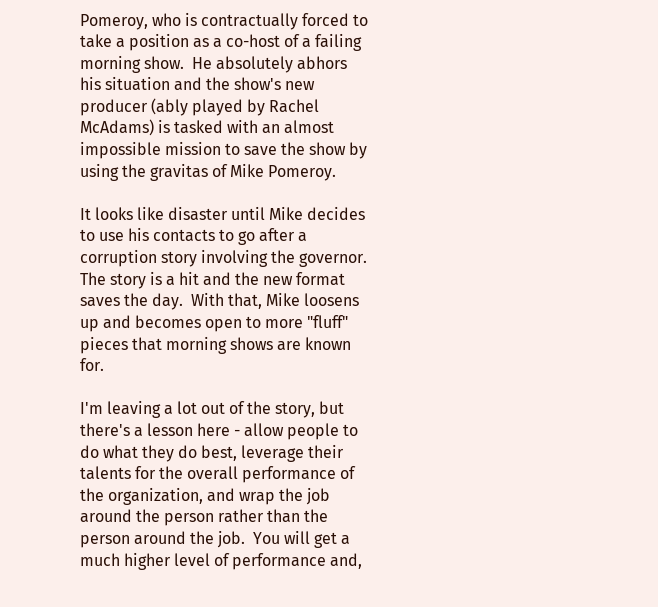Pomeroy, who is contractually forced to take a position as a co-host of a failing morning show.  He absolutely abhors his situation and the show's new producer (ably played by Rachel McAdams) is tasked with an almost impossible mission to save the show by using the gravitas of Mike Pomeroy.

It looks like disaster until Mike decides to use his contacts to go after a corruption story involving the governor.  The story is a hit and the new format saves the day.  With that, Mike loosens up and becomes open to more "fluff" pieces that morning shows are known for.

I'm leaving a lot out of the story, but there's a lesson here - allow people to do what they do best, leverage their talents for the overall performance of the organization, and wrap the job around the person rather than the person around the job.  You will get a much higher level of performance and,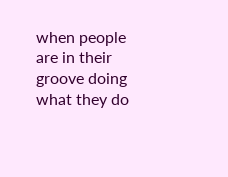when people are in their groove doing what they do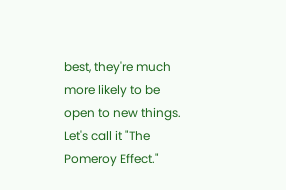best, they're much more likely to be open to new things.  Let's call it "The Pomeroy Effect."